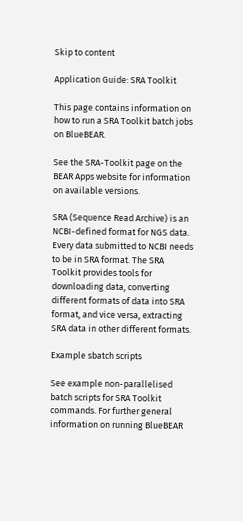Skip to content

Application Guide: SRA Toolkit

This page contains information on how to run a SRA Toolkit batch jobs on BlueBEAR.

See the SRA-Toolkit page on the BEAR Apps website for information on available versions.

SRA (Sequence Read Archive) is an NCBI-defined format for NGS data. Every data submitted to NCBI needs to be in SRA format. The SRA Toolkit provides tools for downloading data, converting different formats of data into SRA format, and vice versa, extracting SRA data in other different formats.

Example sbatch scripts

See example non-parallelised batch scripts for SRA Toolkit commands. For further general information on running BlueBEAR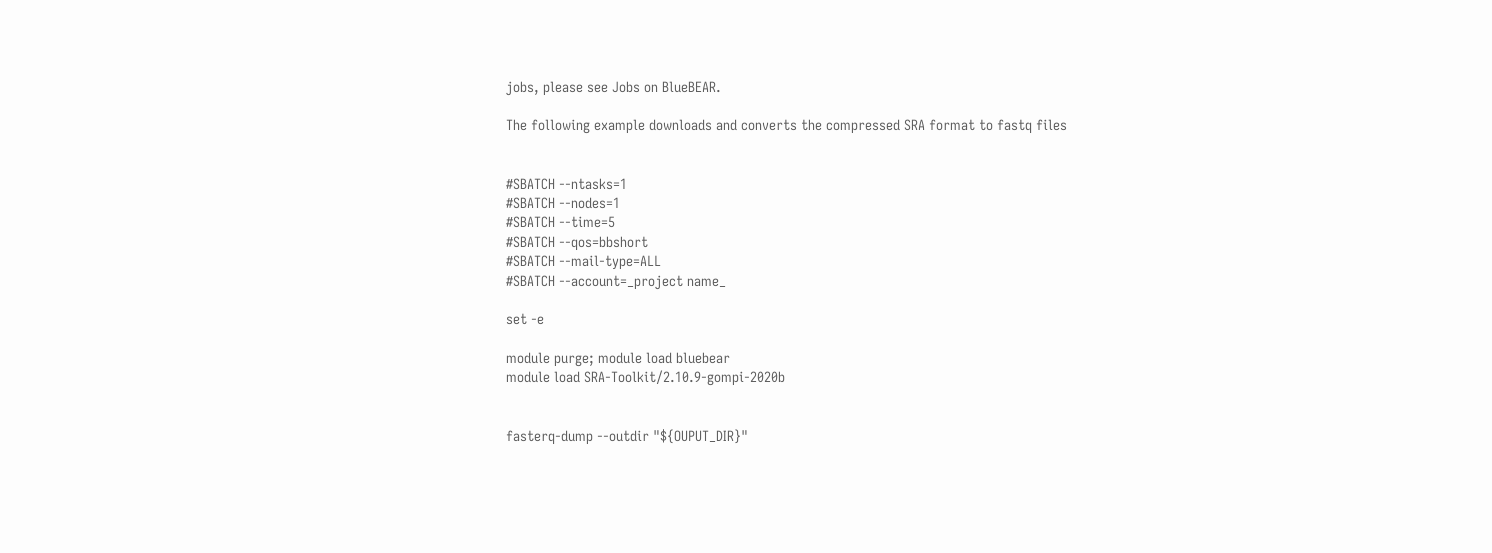jobs, please see Jobs on BlueBEAR.

The following example downloads and converts the compressed SRA format to fastq files


#SBATCH --ntasks=1
#SBATCH --nodes=1
#SBATCH --time=5
#SBATCH --qos=bbshort
#SBATCH --mail-type=ALL
#SBATCH --account=_project name_

set -e

module purge; module load bluebear
module load SRA-Toolkit/2.10.9-gompi-2020b


fasterq-dump --outdir "${OUPUT_DIR}"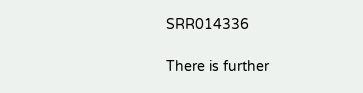SRR014336

There is further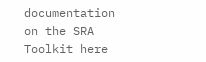documentation on the SRA Toolkit here